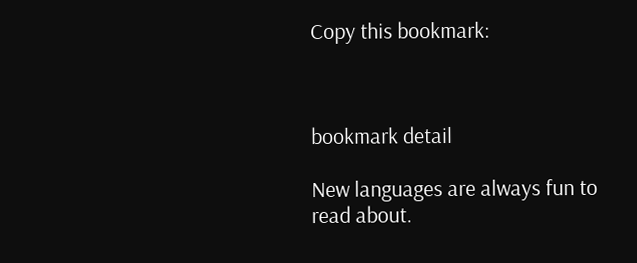Copy this bookmark:



bookmark detail

New languages are always fun to read about.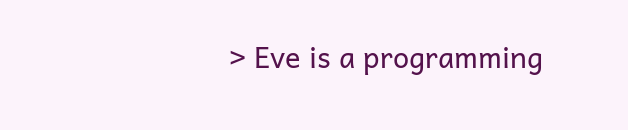> Eve is a programming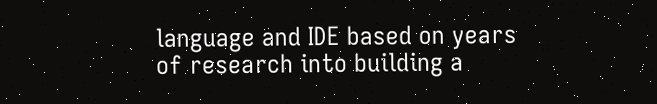language and IDE based on years of research into building a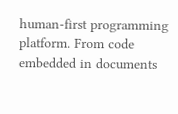human-first programming platform. From code embedded in documents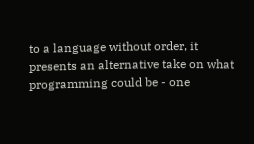to a language without order, it presents an alternative take on what programming could be - one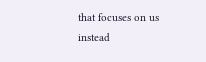that focuses on us instead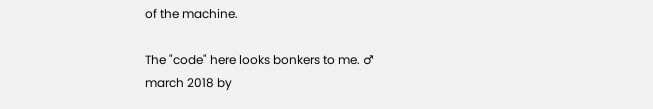of the machine.

The "code" here looks bonkers to me. ♂
march 2018 by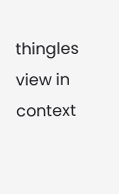thingles
view in context